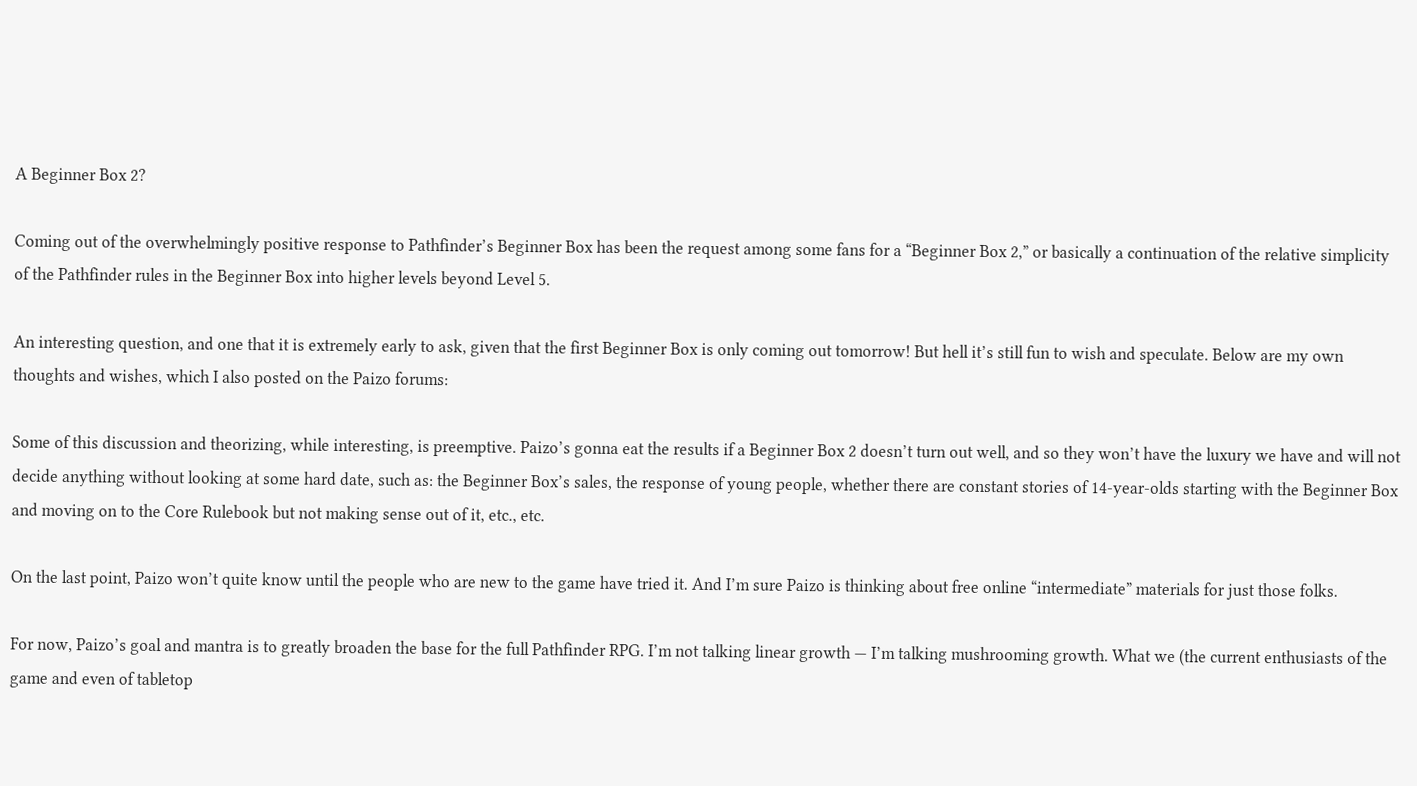A Beginner Box 2?

Coming out of the overwhelmingly positive response to Pathfinder’s Beginner Box has been the request among some fans for a “Beginner Box 2,” or basically a continuation of the relative simplicity of the Pathfinder rules in the Beginner Box into higher levels beyond Level 5.

An interesting question, and one that it is extremely early to ask, given that the first Beginner Box is only coming out tomorrow! But hell it’s still fun to wish and speculate. Below are my own thoughts and wishes, which I also posted on the Paizo forums:

Some of this discussion and theorizing, while interesting, is preemptive. Paizo’s gonna eat the results if a Beginner Box 2 doesn’t turn out well, and so they won’t have the luxury we have and will not decide anything without looking at some hard date, such as: the Beginner Box’s sales, the response of young people, whether there are constant stories of 14-year-olds starting with the Beginner Box and moving on to the Core Rulebook but not making sense out of it, etc., etc.

On the last point, Paizo won’t quite know until the people who are new to the game have tried it. And I’m sure Paizo is thinking about free online “intermediate” materials for just those folks.

For now, Paizo’s goal and mantra is to greatly broaden the base for the full Pathfinder RPG. I’m not talking linear growth — I’m talking mushrooming growth. What we (the current enthusiasts of the game and even of tabletop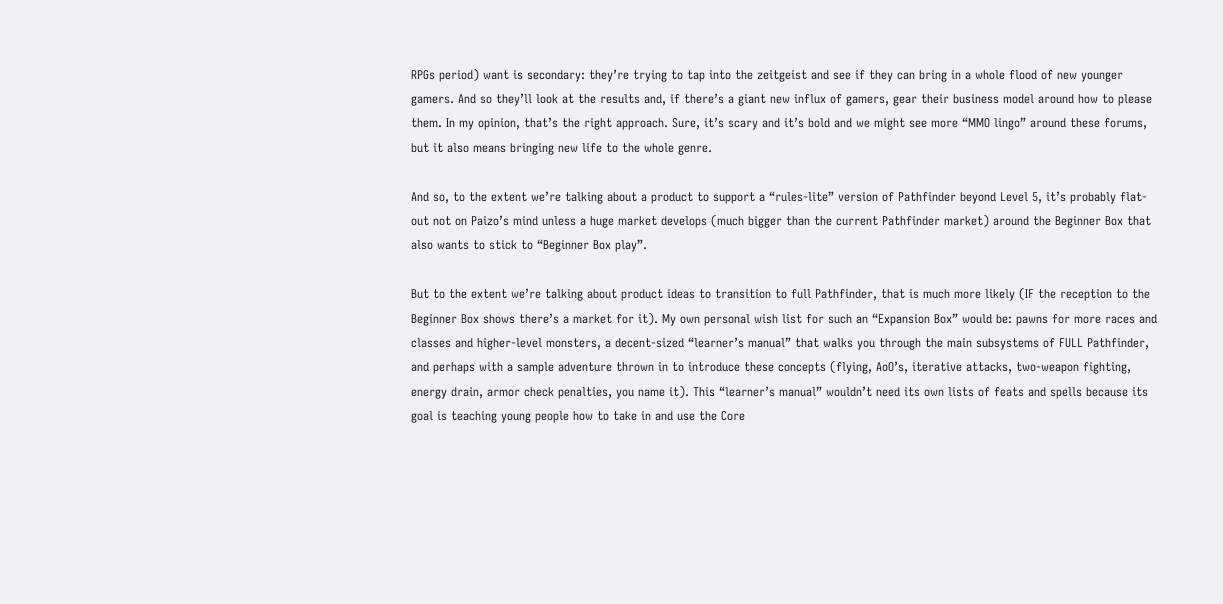RPGs period) want is secondary: they’re trying to tap into the zeitgeist and see if they can bring in a whole flood of new younger gamers. And so they’ll look at the results and, if there’s a giant new influx of gamers, gear their business model around how to please them. In my opinion, that’s the right approach. Sure, it’s scary and it’s bold and we might see more “MMO lingo” around these forums, but it also means bringing new life to the whole genre.

And so, to the extent we’re talking about a product to support a “rules-lite” version of Pathfinder beyond Level 5, it’s probably flat-out not on Paizo’s mind unless a huge market develops (much bigger than the current Pathfinder market) around the Beginner Box that also wants to stick to “Beginner Box play”.

But to the extent we’re talking about product ideas to transition to full Pathfinder, that is much more likely (IF the reception to the Beginner Box shows there’s a market for it). My own personal wish list for such an “Expansion Box” would be: pawns for more races and classes and higher-level monsters, a decent-sized “learner’s manual” that walks you through the main subsystems of FULL Pathfinder, and perhaps with a sample adventure thrown in to introduce these concepts (flying, AoO’s, iterative attacks, two-weapon fighting, energy drain, armor check penalties, you name it). This “learner’s manual” wouldn’t need its own lists of feats and spells because its goal is teaching young people how to take in and use the Core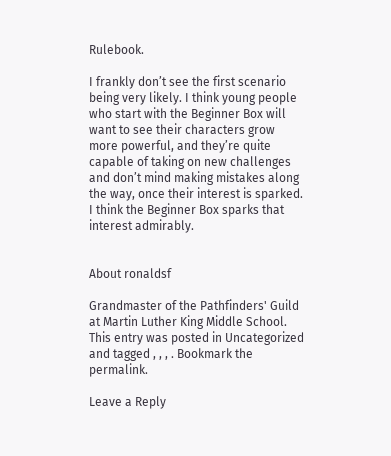Rulebook.

I frankly don’t see the first scenario being very likely. I think young people who start with the Beginner Box will want to see their characters grow more powerful, and they’re quite capable of taking on new challenges and don’t mind making mistakes along the way, once their interest is sparked. I think the Beginner Box sparks that interest admirably.


About ronaldsf

Grandmaster of the Pathfinders' Guild at Martin Luther King Middle School.
This entry was posted in Uncategorized and tagged , , , . Bookmark the permalink.

Leave a Reply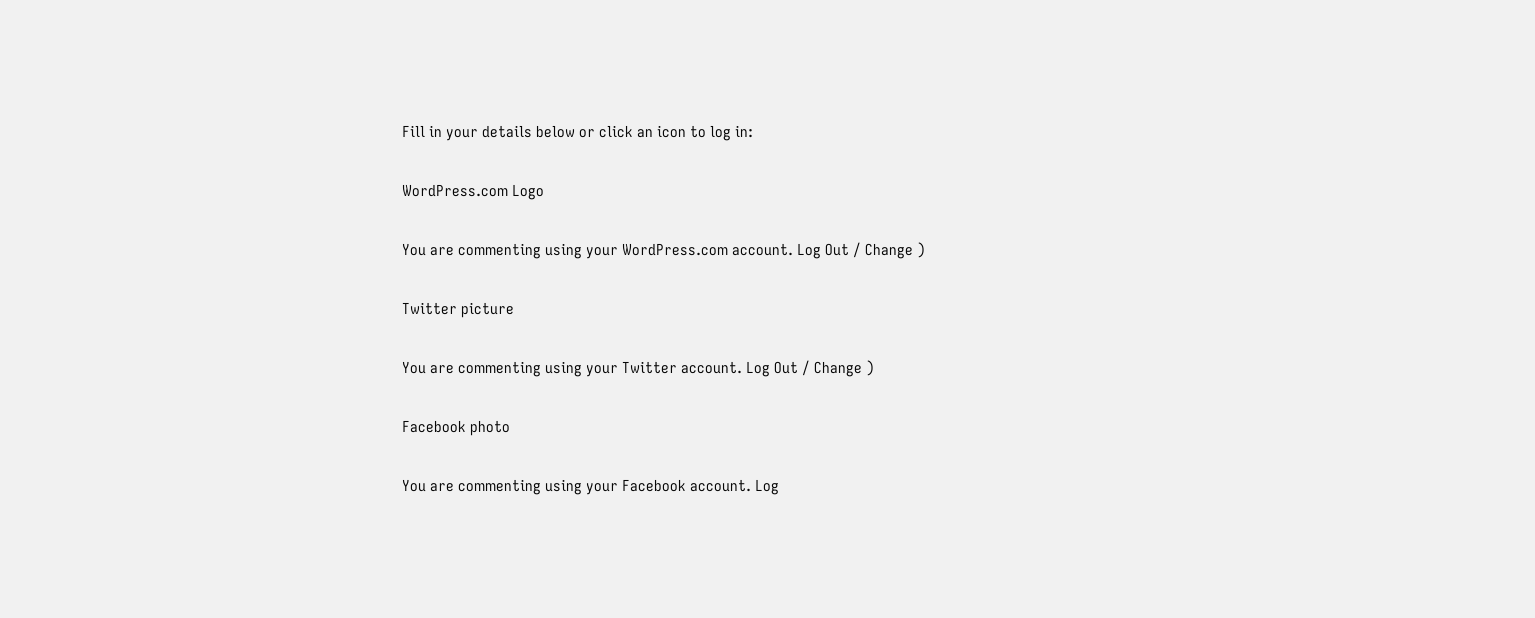Fill in your details below or click an icon to log in:

WordPress.com Logo

You are commenting using your WordPress.com account. Log Out / Change )

Twitter picture

You are commenting using your Twitter account. Log Out / Change )

Facebook photo

You are commenting using your Facebook account. Log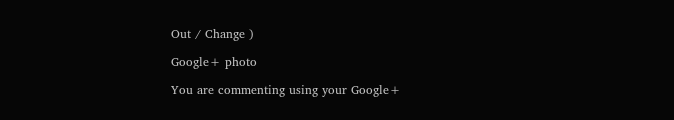Out / Change )

Google+ photo

You are commenting using your Google+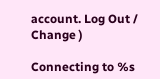account. Log Out / Change )

Connecting to %s